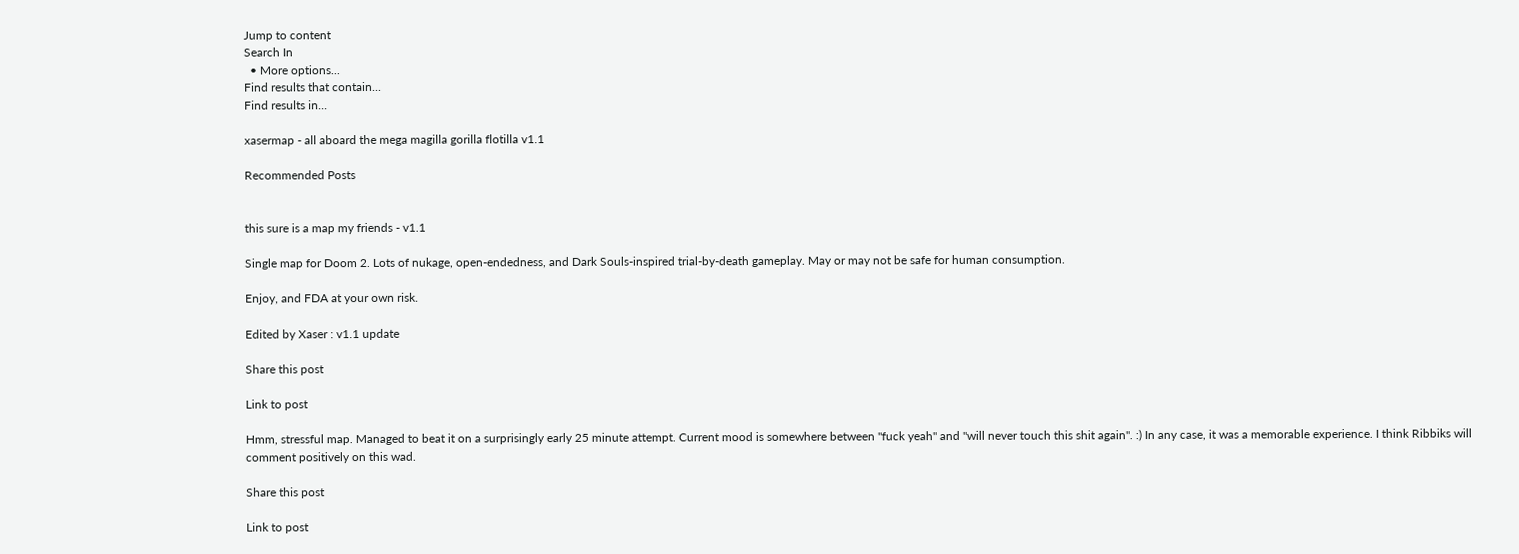Jump to content
Search In
  • More options...
Find results that contain...
Find results in...

xasermap - all aboard the mega magilla gorilla flotilla v1.1

Recommended Posts


this sure is a map my friends - v1.1

Single map for Doom 2. Lots of nukage, open-endedness, and Dark Souls-inspired trial-by-death gameplay. May or may not be safe for human consumption.

Enjoy, and FDA at your own risk.

Edited by Xaser : v1.1 update

Share this post

Link to post

Hmm, stressful map. Managed to beat it on a surprisingly early 25 minute attempt. Current mood is somewhere between "fuck yeah" and "will never touch this shit again". :) In any case, it was a memorable experience. I think Ribbiks will comment positively on this wad.

Share this post

Link to post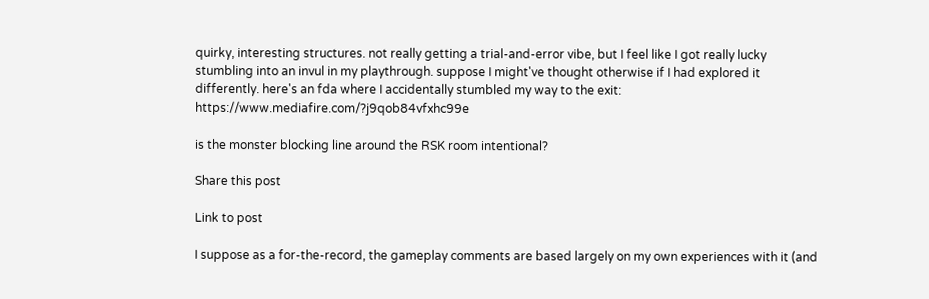quirky, interesting structures. not really getting a trial-and-error vibe, but I feel like I got really lucky stumbling into an invul in my playthrough. suppose I might've thought otherwise if I had explored it differently. here's an fda where I accidentally stumbled my way to the exit: https://www.mediafire.com/?j9qob84vfxhc99e

is the monster blocking line around the RSK room intentional?

Share this post

Link to post

I suppose as a for-the-record, the gameplay comments are based largely on my own experiences with it (and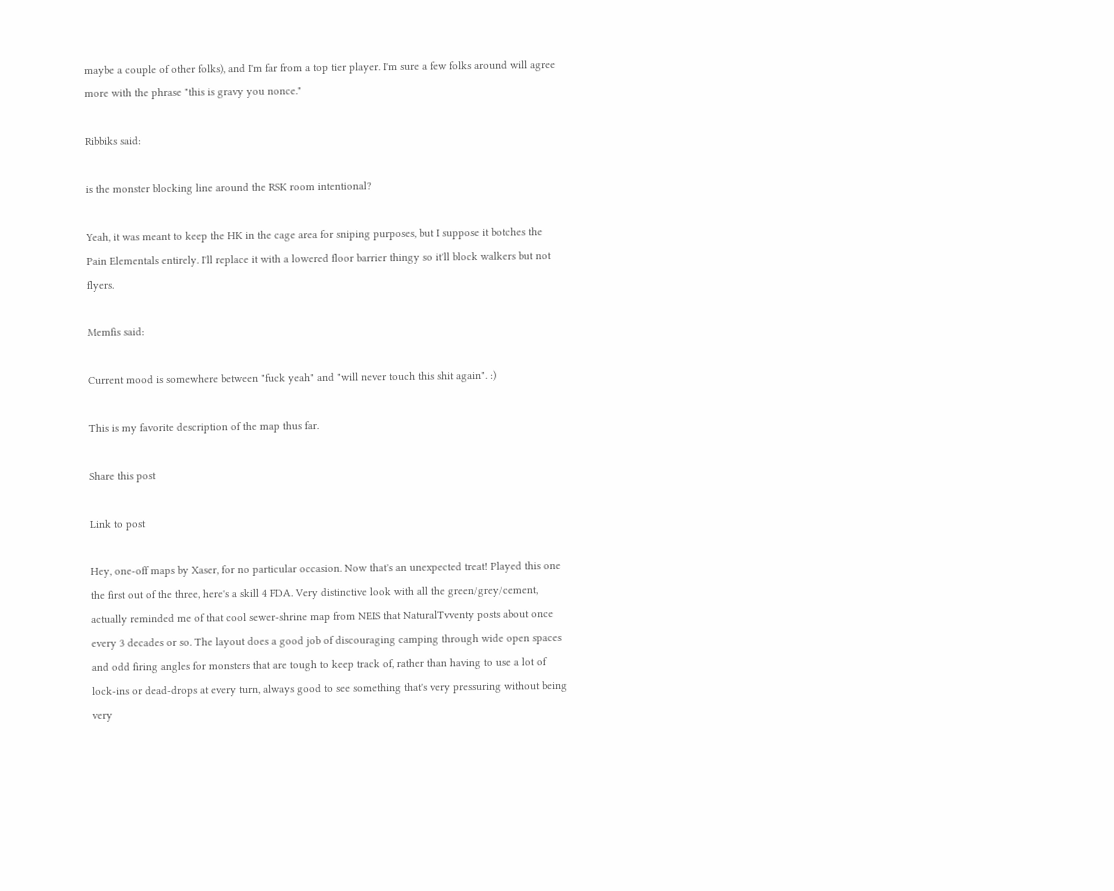maybe a couple of other folks), and I'm far from a top tier player. I'm sure a few folks around will agree more with the phrase "this is gravy you nonce."

Ribbiks said:

is the monster blocking line around the RSK room intentional?

Yeah, it was meant to keep the HK in the cage area for sniping purposes, but I suppose it botches the Pain Elementals entirely. I'll replace it with a lowered floor barrier thingy so it'll block walkers but not flyers.

Memfis said:

Current mood is somewhere between "fuck yeah" and "will never touch this shit again". :)

This is my favorite description of the map thus far.

Share this post

Link to post

Hey, one-off maps by Xaser, for no particular occasion. Now that's an unexpected treat! Played this one the first out of the three, here's a skill 4 FDA. Very distinctive look with all the green/grey/cement, actually reminded me of that cool sewer-shrine map from NEIS that NaturalTvventy posts about once every 3 decades or so. The layout does a good job of discouraging camping through wide open spaces and odd firing angles for monsters that are tough to keep track of, rather than having to use a lot of lock-ins or dead-drops at every turn, always good to see something that's very pressuring without being very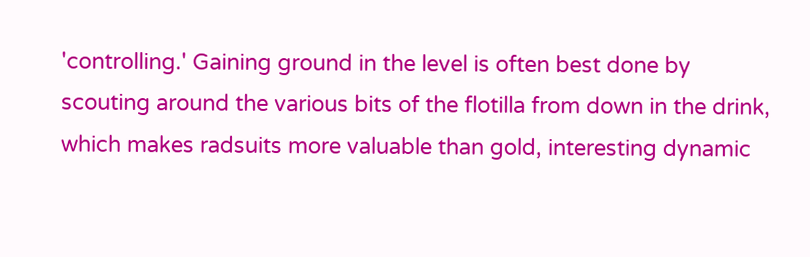'controlling.' Gaining ground in the level is often best done by scouting around the various bits of the flotilla from down in the drink, which makes radsuits more valuable than gold, interesting dynamic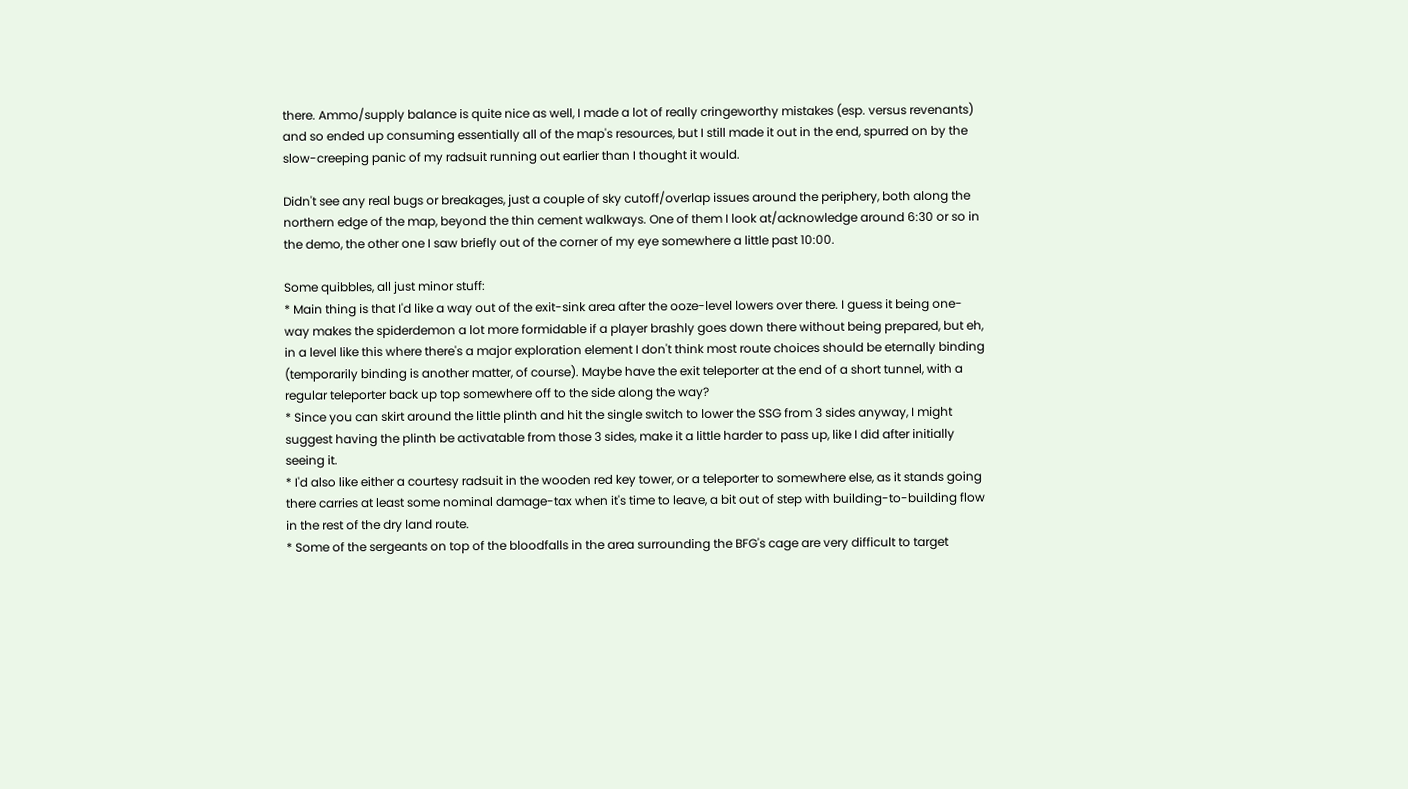there. Ammo/supply balance is quite nice as well, I made a lot of really cringeworthy mistakes (esp. versus revenants) and so ended up consuming essentially all of the map's resources, but I still made it out in the end, spurred on by the slow-creeping panic of my radsuit running out earlier than I thought it would.

Didn't see any real bugs or breakages, just a couple of sky cutoff/overlap issues around the periphery, both along the northern edge of the map, beyond the thin cement walkways. One of them I look at/acknowledge around 6:30 or so in the demo, the other one I saw briefly out of the corner of my eye somewhere a little past 10:00.

Some quibbles, all just minor stuff:
* Main thing is that I'd like a way out of the exit-sink area after the ooze-level lowers over there. I guess it being one-way makes the spiderdemon a lot more formidable if a player brashly goes down there without being prepared, but eh, in a level like this where there's a major exploration element I don't think most route choices should be eternally binding (temporarily binding is another matter, of course). Maybe have the exit teleporter at the end of a short tunnel, with a regular teleporter back up top somewhere off to the side along the way?
* Since you can skirt around the little plinth and hit the single switch to lower the SSG from 3 sides anyway, I might suggest having the plinth be activatable from those 3 sides, make it a little harder to pass up, like I did after initially seeing it.
* I'd also like either a courtesy radsuit in the wooden red key tower, or a teleporter to somewhere else, as it stands going there carries at least some nominal damage-tax when it's time to leave, a bit out of step with building-to-building flow in the rest of the dry land route.
* Some of the sergeants on top of the bloodfalls in the area surrounding the BFG's cage are very difficult to target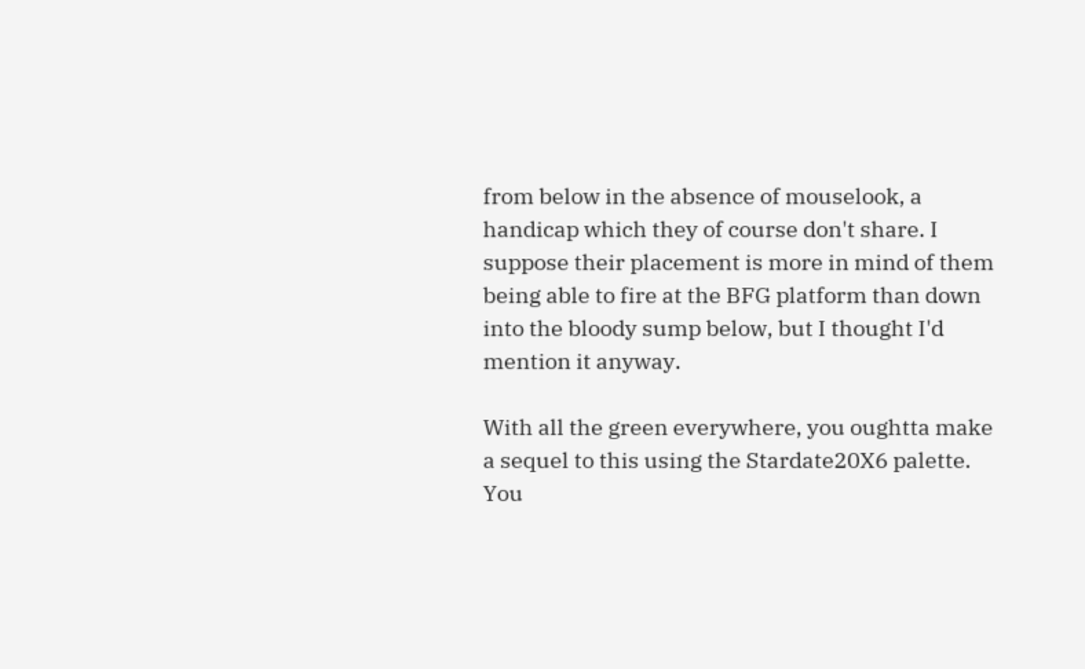from below in the absence of mouselook, a handicap which they of course don't share. I suppose their placement is more in mind of them being able to fire at the BFG platform than down into the bloody sump below, but I thought I'd mention it anyway.

With all the green everywhere, you oughtta make a sequel to this using the Stardate20X6 palette. You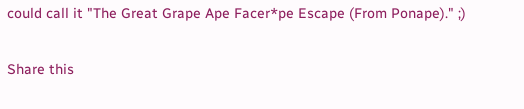could call it "The Great Grape Ape Facer*pe Escape (From Ponape)." ;)

Share this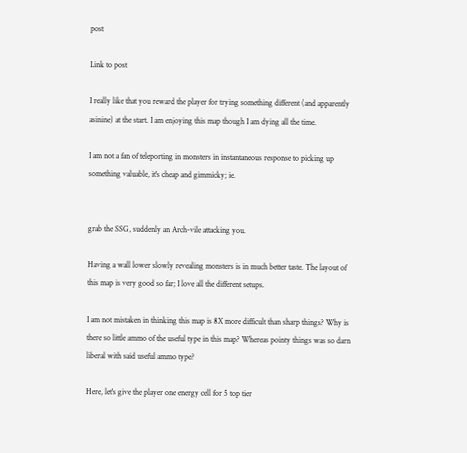post

Link to post

I really like that you reward the player for trying something different (and apparently asinine) at the start. I am enjoying this map though I am dying all the time.

I am not a fan of teleporting in monsters in instantaneous response to picking up something valuable, it's cheap and gimmicky; ie.


grab the SSG, suddenly an Arch-vile attacking you.

Having a wall lower slowly revealing monsters is in much better taste. The layout of this map is very good so far; I love all the different setups.

I am not mistaken in thinking this map is 8X more difficult than sharp things? Why is there so little ammo of the useful type in this map? Whereas pointy things was so darn liberal with said useful ammo type?

Here, let's give the player one energy cell for 5 top tier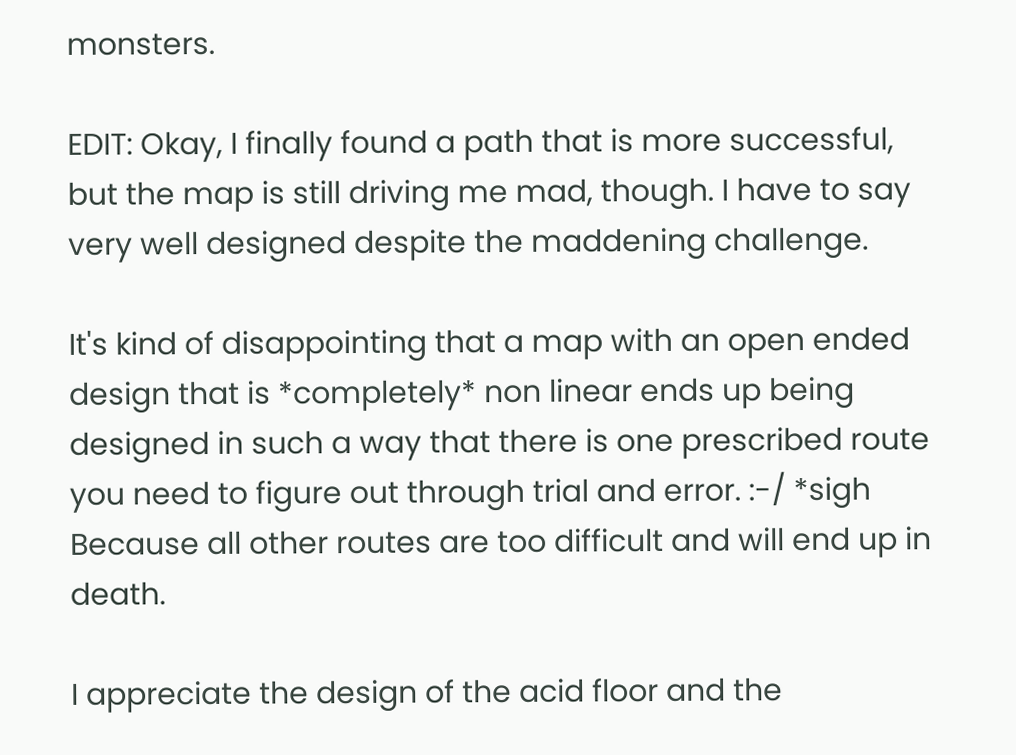monsters.

EDIT: Okay, I finally found a path that is more successful, but the map is still driving me mad, though. I have to say very well designed despite the maddening challenge.

It's kind of disappointing that a map with an open ended design that is *completely* non linear ends up being designed in such a way that there is one prescribed route you need to figure out through trial and error. :-/ *sigh Because all other routes are too difficult and will end up in death.

I appreciate the design of the acid floor and the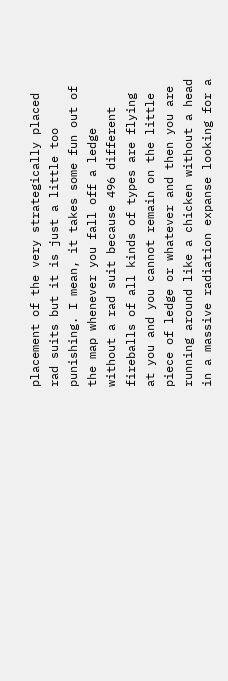placement of the very strategically placed rad suits but it is just a little too punishing. I mean, it takes some fun out of the map whenever you fall off a ledge without a rad suit because 496 different fireballs of all kinds of types are flying at you and you cannot remain on the little piece of ledge or whatever and then you are running around like a chicken without a head in a massive radiation expanse looking for a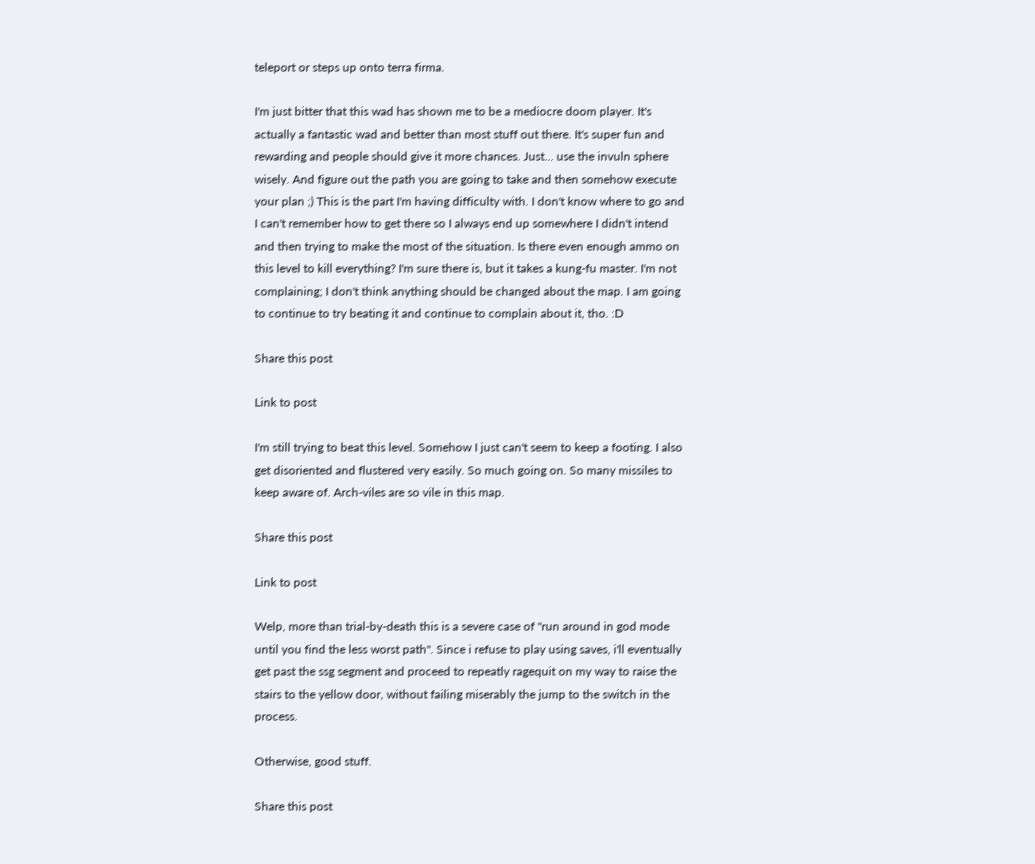teleport or steps up onto terra firma.

I'm just bitter that this wad has shown me to be a mediocre doom player. It's actually a fantastic wad and better than most stuff out there. It's super fun and rewarding and people should give it more chances. Just... use the invuln sphere wisely. And figure out the path you are going to take and then somehow execute your plan ;) This is the part I'm having difficulty with. I don't know where to go and I can't remember how to get there so I always end up somewhere I didn't intend and then trying to make the most of the situation. Is there even enough ammo on this level to kill everything? I'm sure there is, but it takes a kung-fu master. I'm not complaining; I don't think anything should be changed about the map. I am going to continue to try beating it and continue to complain about it, tho. :D

Share this post

Link to post

I'm still trying to beat this level. Somehow I just can't seem to keep a footing. I also get disoriented and flustered very easily. So much going on. So many missiles to keep aware of. Arch-viles are so vile in this map.

Share this post

Link to post

Welp, more than trial-by-death this is a severe case of "run around in god mode until you find the less worst path". Since i refuse to play using saves, i'll eventually get past the ssg segment and proceed to repeatly ragequit on my way to raise the stairs to the yellow door, without failing miserably the jump to the switch in the process.

Otherwise, good stuff.

Share this post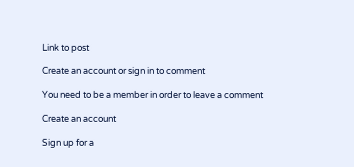Link to post

Create an account or sign in to comment

You need to be a member in order to leave a comment

Create an account

Sign up for a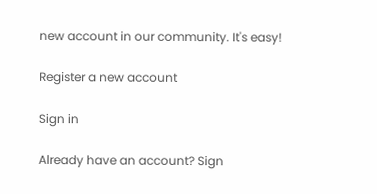new account in our community. It's easy!

Register a new account

Sign in

Already have an account? Sign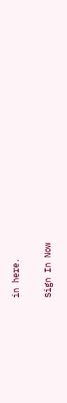in here.

Sign In Now